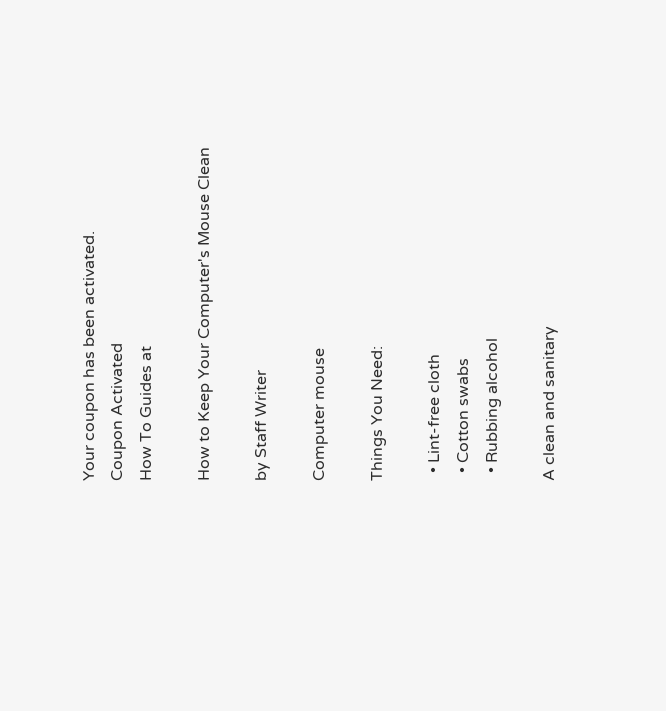Your coupon has been activated.
Coupon Activated
How To Guides at

How to Keep Your Computer's Mouse Clean

by Staff Writer

Computer mouse

Things You Need:

  • Lint-free cloth
  • Cotton swabs
  • Rubbing alcohol

A clean and sanitary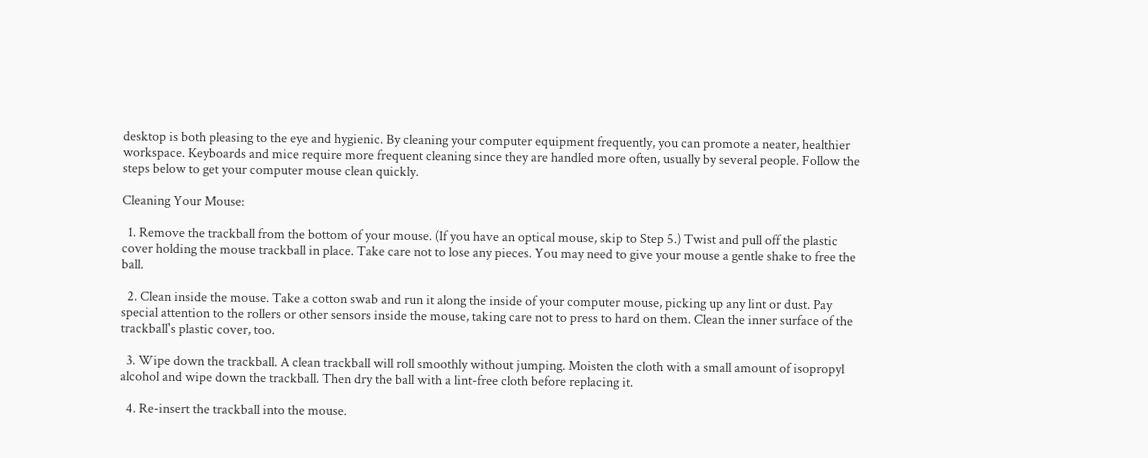desktop is both pleasing to the eye and hygienic. By cleaning your computer equipment frequently, you can promote a neater, healthier workspace. Keyboards and mice require more frequent cleaning since they are handled more often, usually by several people. Follow the steps below to get your computer mouse clean quickly.

Cleaning Your Mouse:

  1. Remove the trackball from the bottom of your mouse. (If you have an optical mouse, skip to Step 5.) Twist and pull off the plastic cover holding the mouse trackball in place. Take care not to lose any pieces. You may need to give your mouse a gentle shake to free the ball.

  2. Clean inside the mouse. Take a cotton swab and run it along the inside of your computer mouse, picking up any lint or dust. Pay special attention to the rollers or other sensors inside the mouse, taking care not to press to hard on them. Clean the inner surface of the trackball's plastic cover, too.

  3. Wipe down the trackball. A clean trackball will roll smoothly without jumping. Moisten the cloth with a small amount of isopropyl alcohol and wipe down the trackball. Then dry the ball with a lint-free cloth before replacing it.

  4. Re-insert the trackball into the mouse.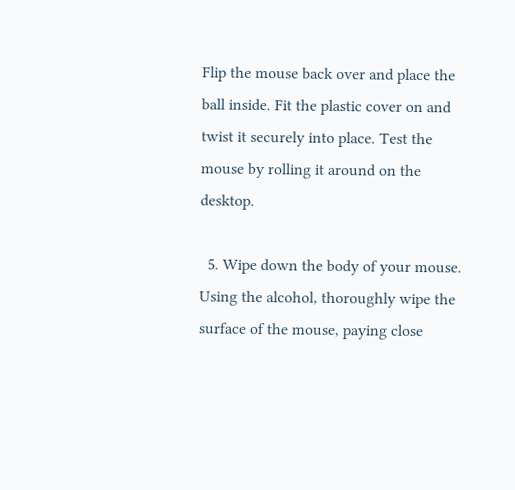Flip the mouse back over and place the ball inside. Fit the plastic cover on and twist it securely into place. Test the mouse by rolling it around on the desktop.

  5. Wipe down the body of your mouse. Using the alcohol, thoroughly wipe the surface of the mouse, paying close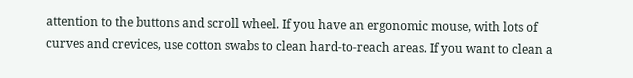attention to the buttons and scroll wheel. If you have an ergonomic mouse, with lots of curves and crevices, use cotton swabs to clean hard-to-reach areas. If you want to clean a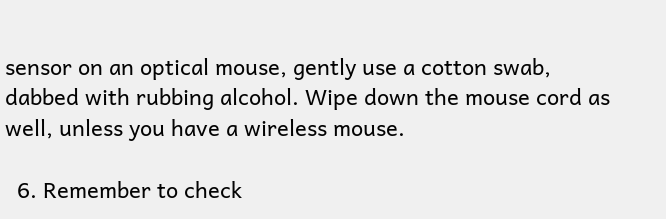sensor on an optical mouse, gently use a cotton swab, dabbed with rubbing alcohol. Wipe down the mouse cord as well, unless you have a wireless mouse.

  6. Remember to check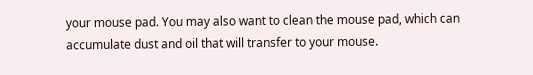your mouse pad. You may also want to clean the mouse pad, which can accumulate dust and oil that will transfer to your mouse.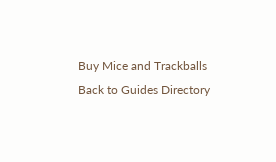Buy Mice and Trackballs
Back to Guides Directory